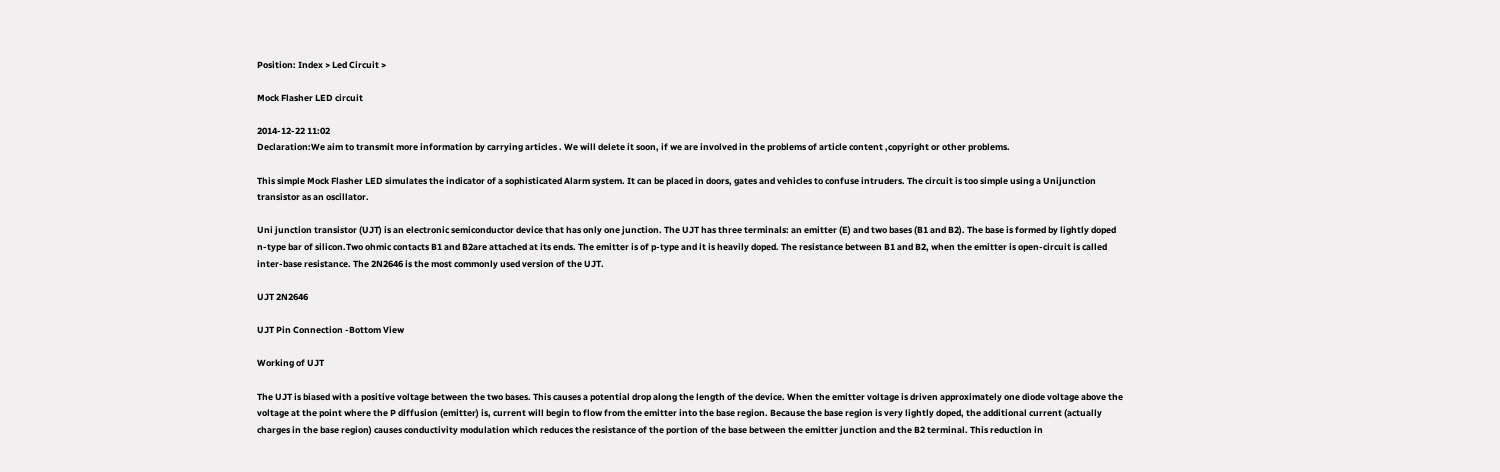Position: Index > Led Circuit >

Mock Flasher LED circuit

2014-12-22 11:02
Declaration:We aim to transmit more information by carrying articles . We will delete it soon, if we are involved in the problems of article content ,copyright or other problems.

This simple Mock Flasher LED simulates the indicator of a sophisticated Alarm system. It can be placed in doors, gates and vehicles to confuse intruders. The circuit is too simple using a Unijunction transistor as an oscillator.

Uni junction transistor (UJT) is an electronic semiconductor device that has only one junction. The UJT has three terminals: an emitter (E) and two bases (B1 and B2). The base is formed by lightly doped n-type bar of silicon.Two ohmic contacts B1 and B2are attached at its ends. The emitter is of p-type and it is heavily doped. The resistance between B1 and B2, when the emitter is open-circuit is called inter-base resistance. The 2N2646 is the most commonly used version of the UJT.

UJT 2N2646

UJT Pin Connection -Bottom View

Working of UJT

The UJT is biased with a positive voltage between the two bases. This causes a potential drop along the length of the device. When the emitter voltage is driven approximately one diode voltage above the voltage at the point where the P diffusion (emitter) is, current will begin to flow from the emitter into the base region. Because the base region is very lightly doped, the additional current (actually charges in the base region) causes conductivity modulation which reduces the resistance of the portion of the base between the emitter junction and the B2 terminal. This reduction in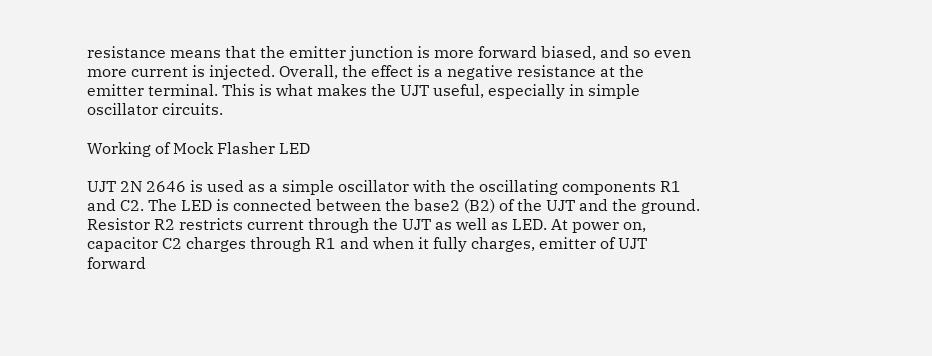resistance means that the emitter junction is more forward biased, and so even more current is injected. Overall, the effect is a negative resistance at the emitter terminal. This is what makes the UJT useful, especially in simple oscillator circuits.

Working of Mock Flasher LED

UJT 2N 2646 is used as a simple oscillator with the oscillating components R1 and C2. The LED is connected between the base2 (B2) of the UJT and the ground. Resistor R2 restricts current through the UJT as well as LED. At power on, capacitor C2 charges through R1 and when it fully charges, emitter of UJT forward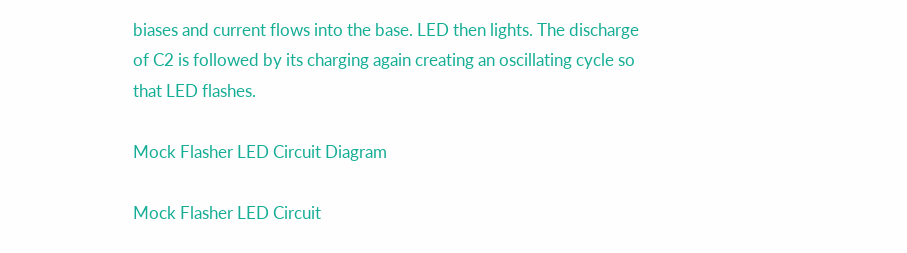biases and current flows into the base. LED then lights. The discharge of C2 is followed by its charging again creating an oscillating cycle so that LED flashes.

Mock Flasher LED Circuit Diagram

Mock Flasher LED Circuit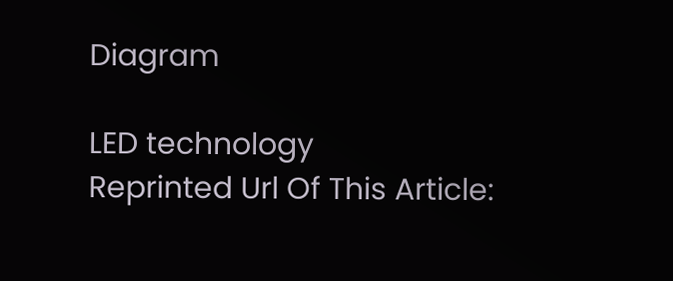Diagram

LED technology
Reprinted Url Of This Article: